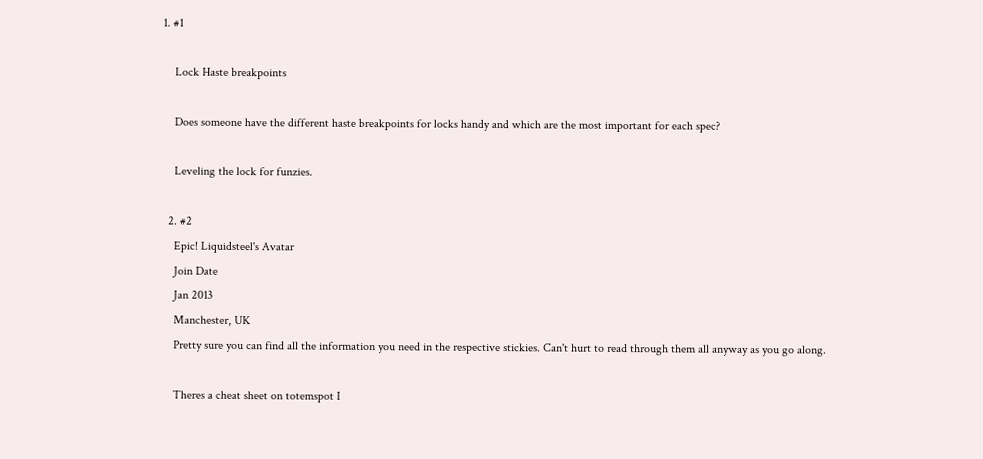1. #1

    Lock Haste breakpoints

    Does someone have the different haste breakpoints for locks handy and which are the most important for each spec?

    Leveling the lock for funzies.

  2. #2
    Epic! Liquidsteel's Avatar
    Join Date
    Jan 2013
    Manchester, UK
    Pretty sure you can find all the information you need in the respective stickies. Can't hurt to read through them all anyway as you go along.

    Theres a cheat sheet on totemspot I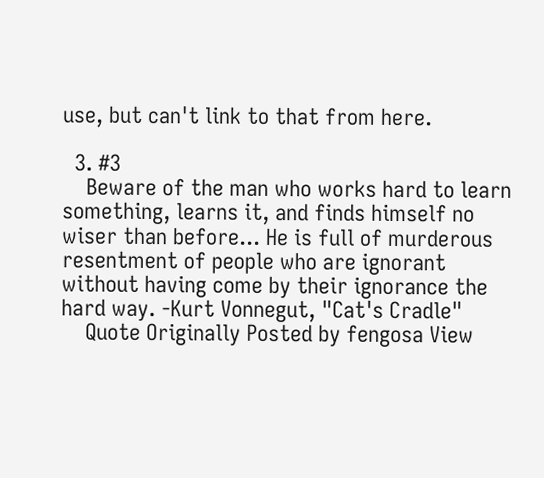use, but can't link to that from here.

  3. #3
    Beware of the man who works hard to learn something, learns it, and finds himself no wiser than before... He is full of murderous resentment of people who are ignorant without having come by their ignorance the hard way. -Kurt Vonnegut, "Cat's Cradle"
    Quote Originally Posted by fengosa View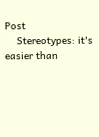Post
    Stereotypes: it's easier than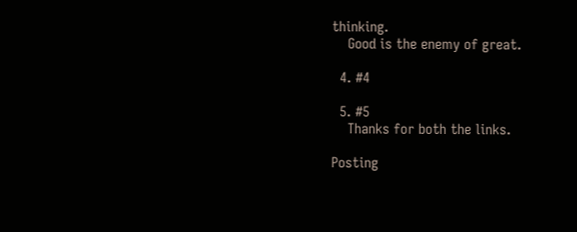thinking.
    Good is the enemy of great.

  4. #4

  5. #5
    Thanks for both the links.

Posting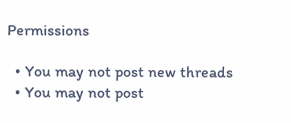Permissions

  • You may not post new threads
  • You may not post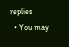replies
  • You may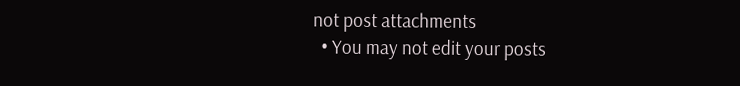not post attachments
  • You may not edit your posts